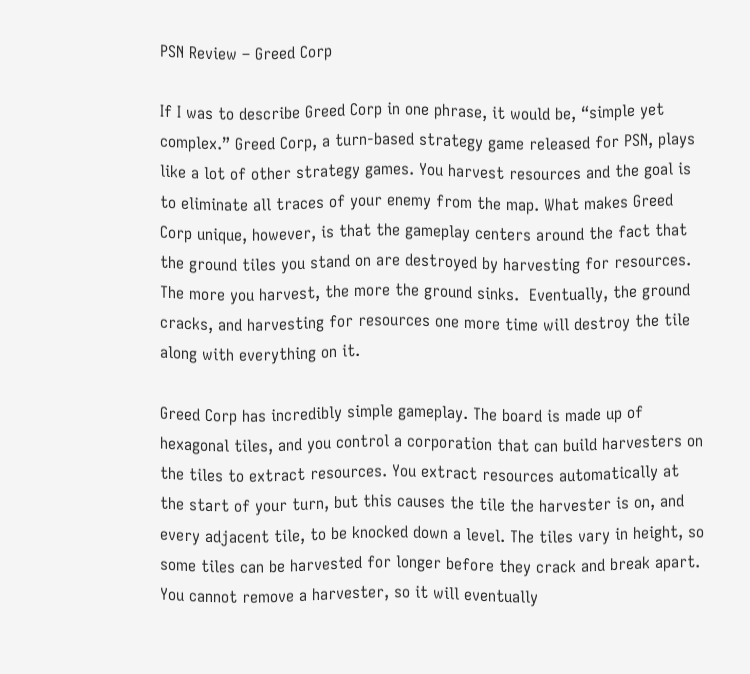PSN Review – Greed Corp

If I was to describe Greed Corp in one phrase, it would be, “simple yet complex.” Greed Corp, a turn-based strategy game released for PSN, plays like a lot of other strategy games. You harvest resources and the goal is to eliminate all traces of your enemy from the map. What makes Greed Corp unique, however, is that the gameplay centers around the fact that the ground tiles you stand on are destroyed by harvesting for resources. The more you harvest, the more the ground sinks.  Eventually, the ground cracks, and harvesting for resources one more time will destroy the tile along with everything on it.

Greed Corp has incredibly simple gameplay. The board is made up of  hexagonal tiles, and you control a corporation that can build harvesters on the tiles to extract resources. You extract resources automatically at the start of your turn, but this causes the tile the harvester is on, and every adjacent tile, to be knocked down a level. The tiles vary in height, so some tiles can be harvested for longer before they crack and break apart. You cannot remove a harvester, so it will eventually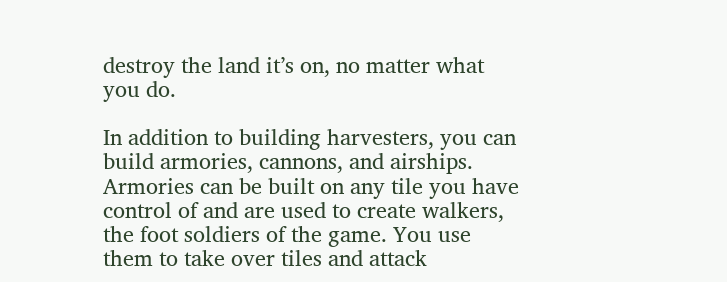destroy the land it’s on, no matter what you do.

In addition to building harvesters, you can build armories, cannons, and airships. Armories can be built on any tile you have control of and are used to create walkers, the foot soldiers of the game. You use them to take over tiles and attack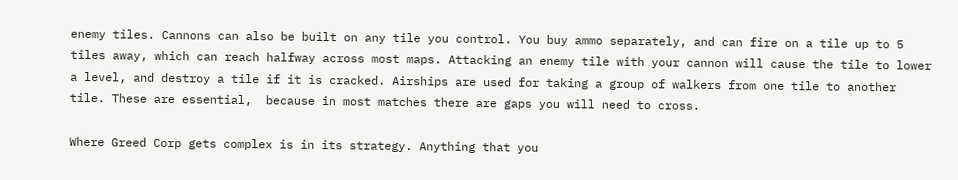enemy tiles. Cannons can also be built on any tile you control. You buy ammo separately, and can fire on a tile up to 5 tiles away, which can reach halfway across most maps. Attacking an enemy tile with your cannon will cause the tile to lower a level, and destroy a tile if it is cracked. Airships are used for taking a group of walkers from one tile to another tile. These are essential,  because in most matches there are gaps you will need to cross.

Where Greed Corp gets complex is in its strategy. Anything that you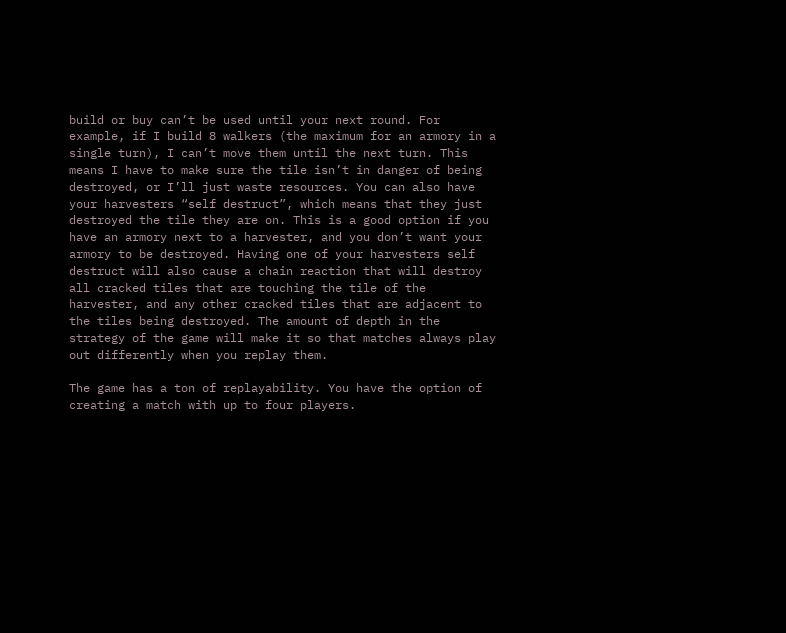build or buy can’t be used until your next round. For example, if I build 8 walkers (the maximum for an armory in a single turn), I can’t move them until the next turn. This means I have to make sure the tile isn’t in danger of being destroyed, or I’ll just waste resources. You can also have your harvesters “self destruct”, which means that they just destroyed the tile they are on. This is a good option if you have an armory next to a harvester, and you don’t want your armory to be destroyed. Having one of your harvesters self destruct will also cause a chain reaction that will destroy all cracked tiles that are touching the tile of the harvester, and any other cracked tiles that are adjacent to the tiles being destroyed. The amount of depth in the strategy of the game will make it so that matches always play out differently when you replay them.

The game has a ton of replayability. You have the option of creating a match with up to four players.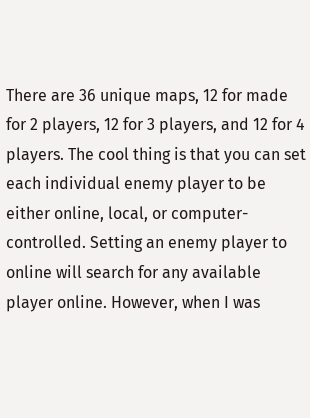There are 36 unique maps, 12 for made for 2 players, 12 for 3 players, and 12 for 4 players. The cool thing is that you can set each individual enemy player to be either online, local, or computer-controlled. Setting an enemy player to online will search for any available player online. However, when I was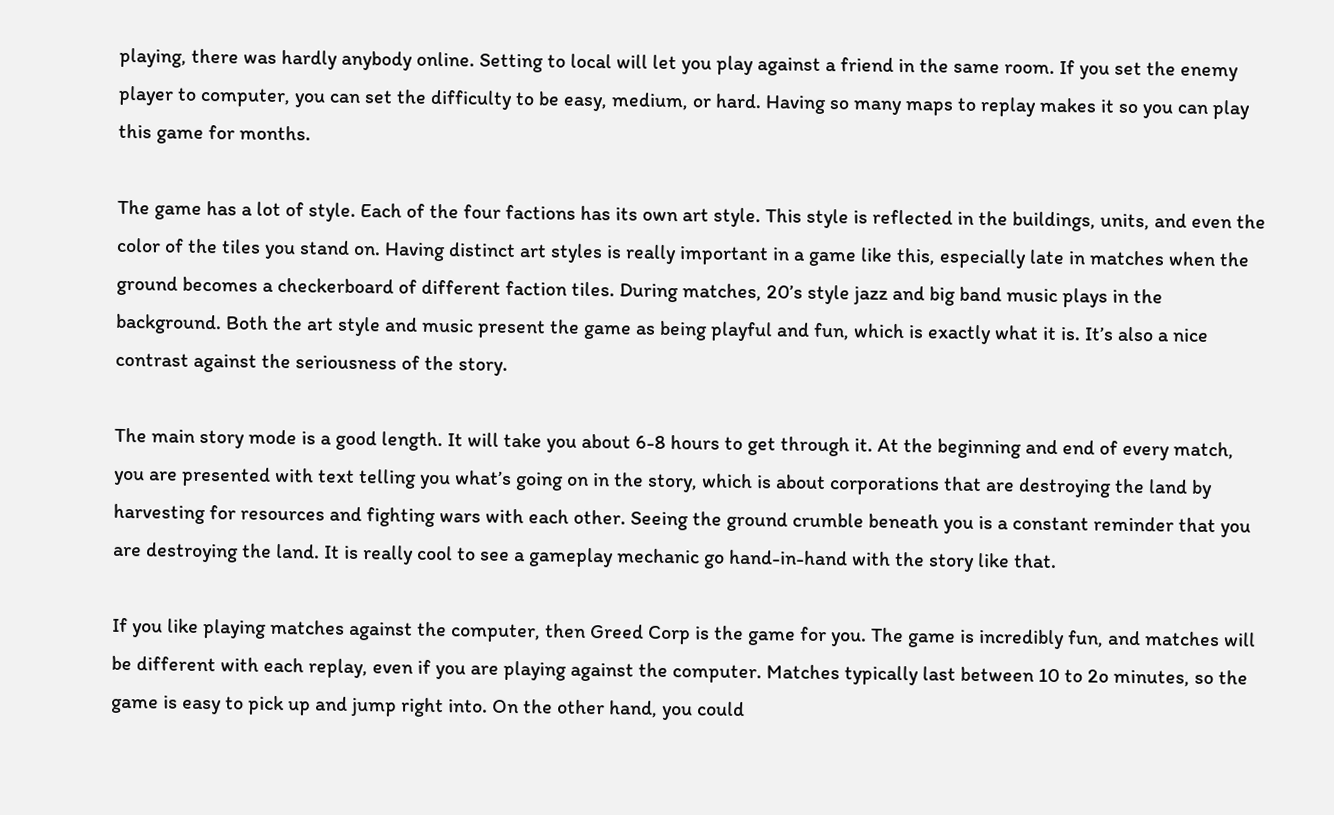playing, there was hardly anybody online. Setting to local will let you play against a friend in the same room. If you set the enemy player to computer, you can set the difficulty to be easy, medium, or hard. Having so many maps to replay makes it so you can play this game for months.

The game has a lot of style. Each of the four factions has its own art style. This style is reflected in the buildings, units, and even the color of the tiles you stand on. Having distinct art styles is really important in a game like this, especially late in matches when the ground becomes a checkerboard of different faction tiles. During matches, 20’s style jazz and big band music plays in the background. Both the art style and music present the game as being playful and fun, which is exactly what it is. It’s also a nice contrast against the seriousness of the story.

The main story mode is a good length. It will take you about 6-8 hours to get through it. At the beginning and end of every match, you are presented with text telling you what’s going on in the story, which is about corporations that are destroying the land by harvesting for resources and fighting wars with each other. Seeing the ground crumble beneath you is a constant reminder that you are destroying the land. It is really cool to see a gameplay mechanic go hand-in-hand with the story like that.

If you like playing matches against the computer, then Greed Corp is the game for you. The game is incredibly fun, and matches will be different with each replay, even if you are playing against the computer. Matches typically last between 10 to 2o minutes, so the game is easy to pick up and jump right into. On the other hand, you could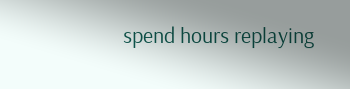spend hours replaying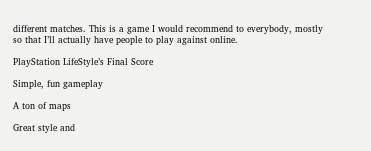different matches. This is a game I would recommend to everybody, mostly so that I’ll actually have people to play against online.

PlayStation LifeStyle’s Final Score

Simple, fun gameplay

A ton of maps

Great style and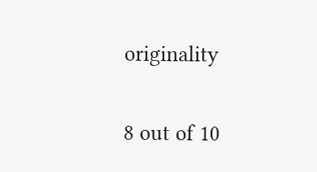originality

8 out of 10